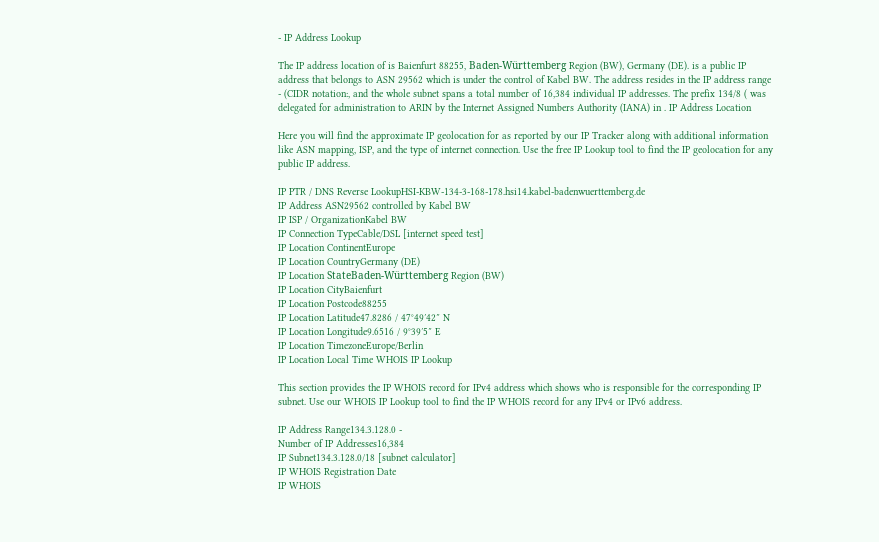- IP Address Lookup

The IP address location of is Baienfurt 88255, Baden-Württemberg Region (BW), Germany (DE). is a public IP address that belongs to ASN 29562 which is under the control of Kabel BW. The address resides in the IP address range - (CIDR notation:, and the whole subnet spans a total number of 16,384 individual IP addresses. The prefix 134/8 ( was delegated for administration to ARIN by the Internet Assigned Numbers Authority (IANA) in . IP Address Location

Here you will find the approximate IP geolocation for as reported by our IP Tracker along with additional information like ASN mapping, ISP, and the type of internet connection. Use the free IP Lookup tool to find the IP geolocation for any public IP address.

IP PTR / DNS Reverse LookupHSI-KBW-134-3-168-178.hsi14.kabel-badenwuerttemberg.de
IP Address ASN29562 controlled by Kabel BW
IP ISP / OrganizationKabel BW
IP Connection TypeCable/DSL [internet speed test]
IP Location ContinentEurope
IP Location CountryGermany (DE)
IP Location StateBaden-Württemberg Region (BW)
IP Location CityBaienfurt
IP Location Postcode88255
IP Location Latitude47.8286 / 47°49′42″ N
IP Location Longitude9.6516 / 9°39′5″ E
IP Location TimezoneEurope/Berlin
IP Location Local Time WHOIS IP Lookup

This section provides the IP WHOIS record for IPv4 address which shows who is responsible for the corresponding IP subnet. Use our WHOIS IP Lookup tool to find the IP WHOIS record for any IPv4 or IPv6 address.

IP Address Range134.3.128.0 -
Number of IP Addresses16,384
IP Subnet134.3.128.0/18 [subnet calculator]
IP WHOIS Registration Date
IP WHOIS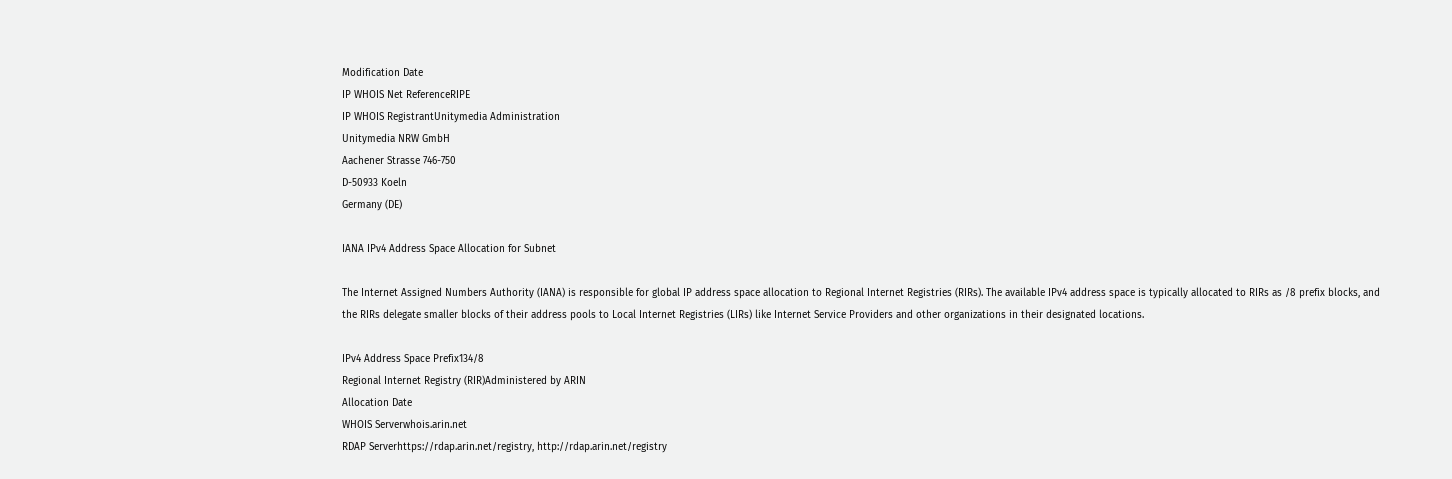Modification Date
IP WHOIS Net ReferenceRIPE
IP WHOIS RegistrantUnitymedia Administration
Unitymedia NRW GmbH
Aachener Strasse 746-750
D-50933 Koeln
Germany (DE)

IANA IPv4 Address Space Allocation for Subnet

The Internet Assigned Numbers Authority (IANA) is responsible for global IP address space allocation to Regional Internet Registries (RIRs). The available IPv4 address space is typically allocated to RIRs as /8 prefix blocks, and the RIRs delegate smaller blocks of their address pools to Local Internet Registries (LIRs) like Internet Service Providers and other organizations in their designated locations.

IPv4 Address Space Prefix134/8
Regional Internet Registry (RIR)Administered by ARIN
Allocation Date
WHOIS Serverwhois.arin.net
RDAP Serverhttps://rdap.arin.net/registry, http://rdap.arin.net/registry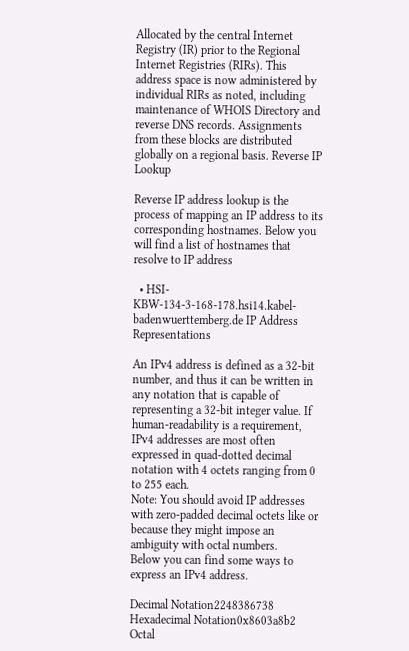Allocated by the central Internet Registry (IR) prior to the Regional Internet Registries (RIRs). This address space is now administered by individual RIRs as noted, including maintenance of WHOIS Directory and reverse DNS records. Assignments from these blocks are distributed globally on a regional basis. Reverse IP Lookup

Reverse IP address lookup is the process of mapping an IP address to its corresponding hostnames. Below you will find a list of hostnames that resolve to IP address

  • HSI-KBW-134-3-168-178.hsi14.kabel-badenwuerttemberg.de IP Address Representations

An IPv4 address is defined as a 32-bit number, and thus it can be written in any notation that is capable of representing a 32-bit integer value. If human-readability is a requirement, IPv4 addresses are most often expressed in quad-dotted decimal notation with 4 octets ranging from 0 to 255 each.
Note: You should avoid IP addresses with zero-padded decimal octets like or because they might impose an ambiguity with octal numbers.
Below you can find some ways to express an IPv4 address.

Decimal Notation2248386738
Hexadecimal Notation0x8603a8b2
Octal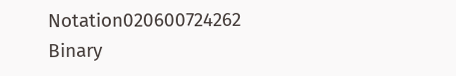Notation020600724262
Binary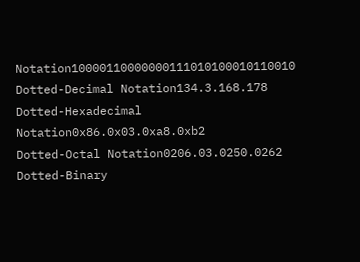Notation10000110000000111010100010110010
Dotted-Decimal Notation134.3.168.178
Dotted-Hexadecimal Notation0x86.0x03.0xa8.0xb2
Dotted-Octal Notation0206.03.0250.0262
Dotted-Binary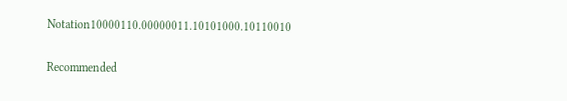Notation10000110.00000011.10101000.10110010

Recommended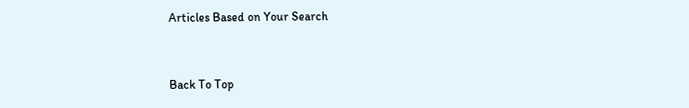Articles Based on Your Search


Back To Top